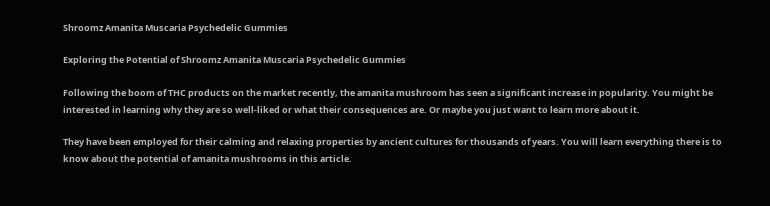Shroomz Amanita Muscaria Psychedelic Gummies

Exploring the Potential of Shroomz Amanita Muscaria Psychedelic Gummies

Following the boom of THC products on the market recently, the amanita mushroom has seen a significant increase in popularity. You might be interested in learning why they are so well-liked or what their consequences are. Or maybe you just want to learn more about it.

They have been employed for their calming and relaxing properties by ancient cultures for thousands of years. You will learn everything there is to know about the potential of amanita mushrooms in this article.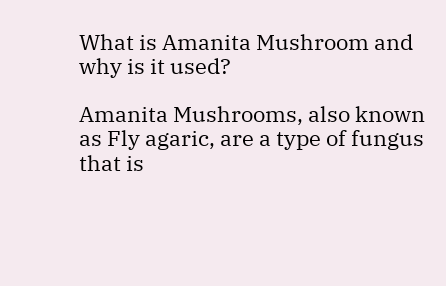What is Amanita Mushroom and why is it used?

Amanita Mushrooms, also known as Fly agaric, are a type of fungus that is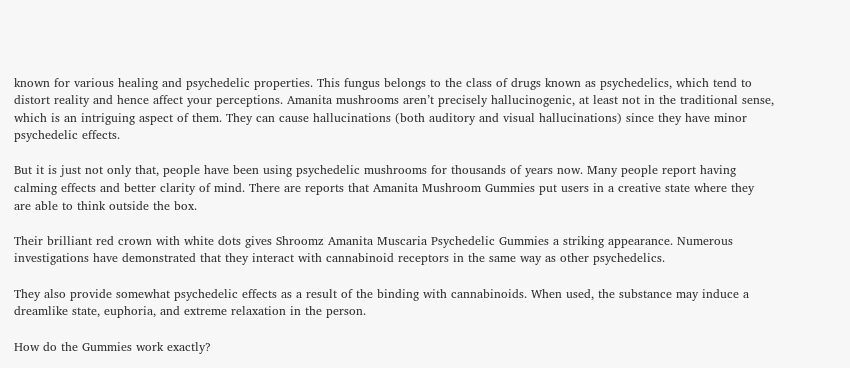known for various healing and psychedelic properties. This fungus belongs to the class of drugs known as psychedelics, which tend to distort reality and hence affect your perceptions. Amanita mushrooms aren’t precisely hallucinogenic, at least not in the traditional sense, which is an intriguing aspect of them. They can cause hallucinations (both auditory and visual hallucinations) since they have minor psychedelic effects.

But it is just not only that, people have been using psychedelic mushrooms for thousands of years now. Many people report having calming effects and better clarity of mind. There are reports that Amanita Mushroom Gummies put users in a creative state where they are able to think outside the box.

Their brilliant red crown with white dots gives Shroomz Amanita Muscaria Psychedelic Gummies a striking appearance. Numerous investigations have demonstrated that they interact with cannabinoid receptors in the same way as other psychedelics.

They also provide somewhat psychedelic effects as a result of the binding with cannabinoids. When used, the substance may induce a dreamlike state, euphoria, and extreme relaxation in the person.

How do the Gummies work exactly?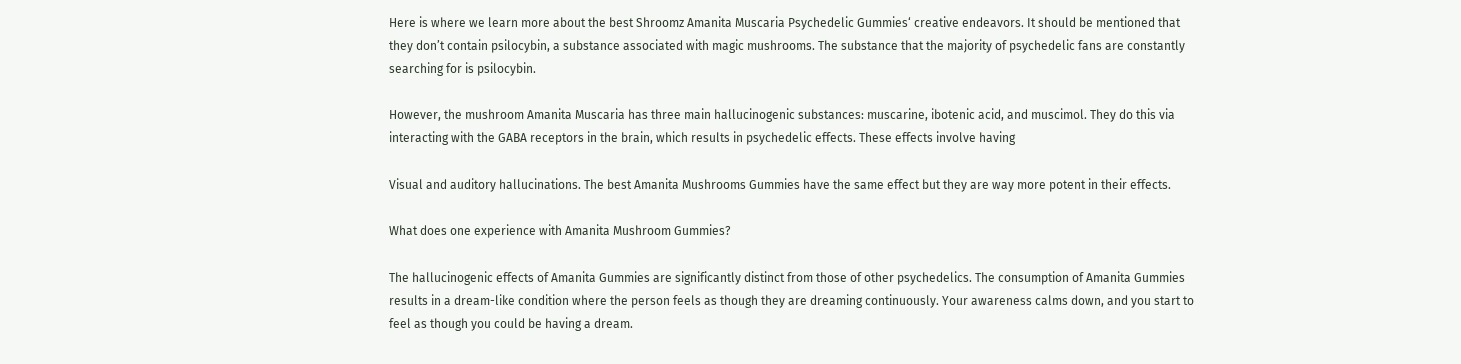Here is where we learn more about the best Shroomz Amanita Muscaria Psychedelic Gummies‘ creative endeavors. It should be mentioned that they don’t contain psilocybin, a substance associated with magic mushrooms. The substance that the majority of psychedelic fans are constantly searching for is psilocybin.

However, the mushroom Amanita Muscaria has three main hallucinogenic substances: muscarine, ibotenic acid, and muscimol. They do this via interacting with the GABA receptors in the brain, which results in psychedelic effects. These effects involve having

Visual and auditory hallucinations. The best Amanita Mushrooms Gummies have the same effect but they are way more potent in their effects.

What does one experience with Amanita Mushroom Gummies?

The hallucinogenic effects of Amanita Gummies are significantly distinct from those of other psychedelics. The consumption of Amanita Gummies results in a dream-like condition where the person feels as though they are dreaming continuously. Your awareness calms down, and you start to feel as though you could be having a dream.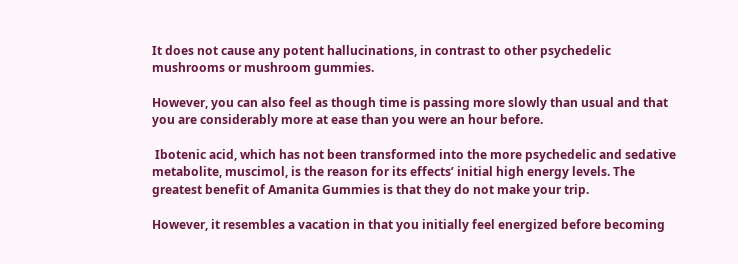It does not cause any potent hallucinations, in contrast to other psychedelic mushrooms or mushroom gummies.

However, you can also feel as though time is passing more slowly than usual and that you are considerably more at ease than you were an hour before.

 Ibotenic acid, which has not been transformed into the more psychedelic and sedative metabolite, muscimol, is the reason for its effects’ initial high energy levels. The greatest benefit of Amanita Gummies is that they do not make your trip.

However, it resembles a vacation in that you initially feel energized before becoming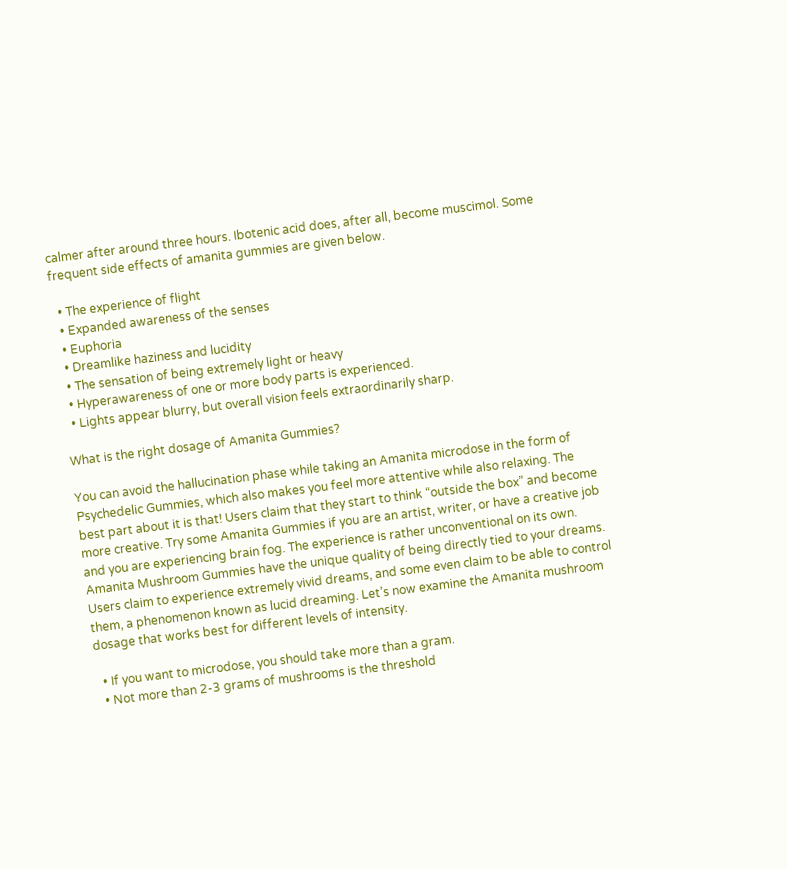calmer after around three hours. Ibotenic acid does, after all, become muscimol. Some frequent side effects of amanita gummies are given below.

  • The experience of flight
  • Expanded awareness of the senses
  • Euphoria
  • Dreamlike haziness and lucidity
  • The sensation of being extremely light or heavy
  • Hyperawareness of one or more body parts is experienced.
  • Lights appear blurry, but overall vision feels extraordinarily sharp.

What is the right dosage of Amanita Gummies?

You can avoid the hallucination phase while taking an Amanita microdose in the form of Psychedelic Gummies, which also makes you feel more attentive while also relaxing. The best part about it is that! Users claim that they start to think “outside the box” and become more creative. Try some Amanita Gummies if you are an artist, writer, or have a creative job and you are experiencing brain fog. The experience is rather unconventional on its own. Amanita Mushroom Gummies have the unique quality of being directly tied to your dreams. Users claim to experience extremely vivid dreams, and some even claim to be able to control them, a phenomenon known as lucid dreaming. Let’s now examine the Amanita mushroom dosage that works best for different levels of intensity.

  • If you want to microdose, you should take more than a gram.
  • Not more than 2-3 grams of mushrooms is the threshold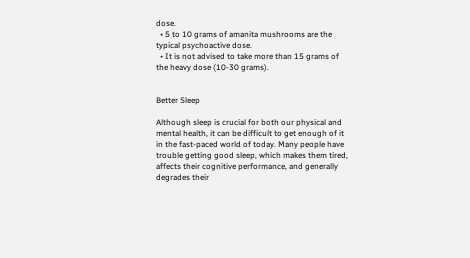dose.
  • 5 to 10 grams of amanita mushrooms are the typical psychoactive dose.
  • It is not advised to take more than 15 grams of the heavy dose (10-30 grams).


Better Sleep

Although sleep is crucial for both our physical and mental health, it can be difficult to get enough of it in the fast-paced world of today. Many people have trouble getting good sleep, which makes them tired, affects their cognitive performance, and generally degrades their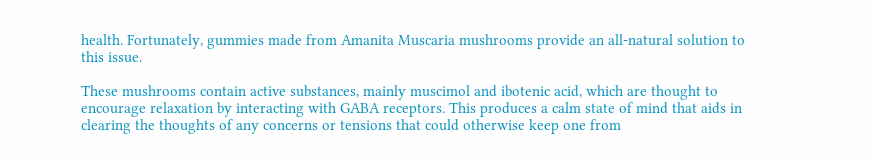health. Fortunately, gummies made from Amanita Muscaria mushrooms provide an all-natural solution to this issue.

These mushrooms contain active substances, mainly muscimol and ibotenic acid, which are thought to encourage relaxation by interacting with GABA receptors. This produces a calm state of mind that aids in clearing the thoughts of any concerns or tensions that could otherwise keep one from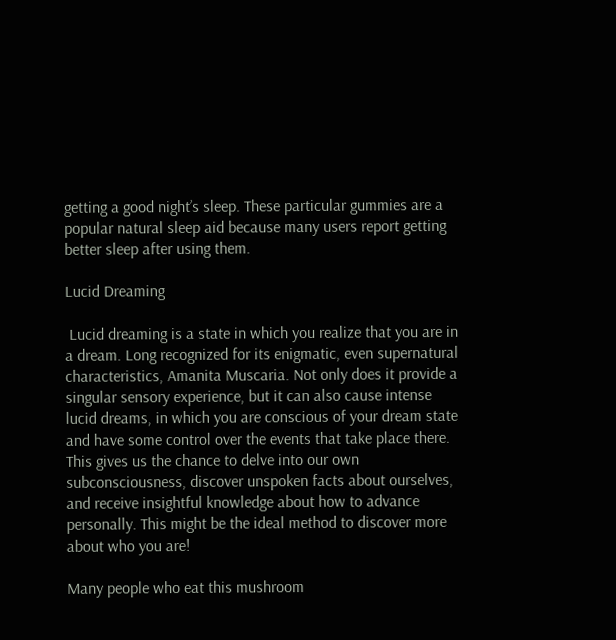getting a good night’s sleep. These particular gummies are a popular natural sleep aid because many users report getting better sleep after using them.

Lucid Dreaming

 Lucid dreaming is a state in which you realize that you are in a dream. Long recognized for its enigmatic, even supernatural characteristics, Amanita Muscaria. Not only does it provide a singular sensory experience, but it can also cause intense lucid dreams, in which you are conscious of your dream state and have some control over the events that take place there. This gives us the chance to delve into our own subconsciousness, discover unspoken facts about ourselves, and receive insightful knowledge about how to advance personally. This might be the ideal method to discover more about who you are!

Many people who eat this mushroom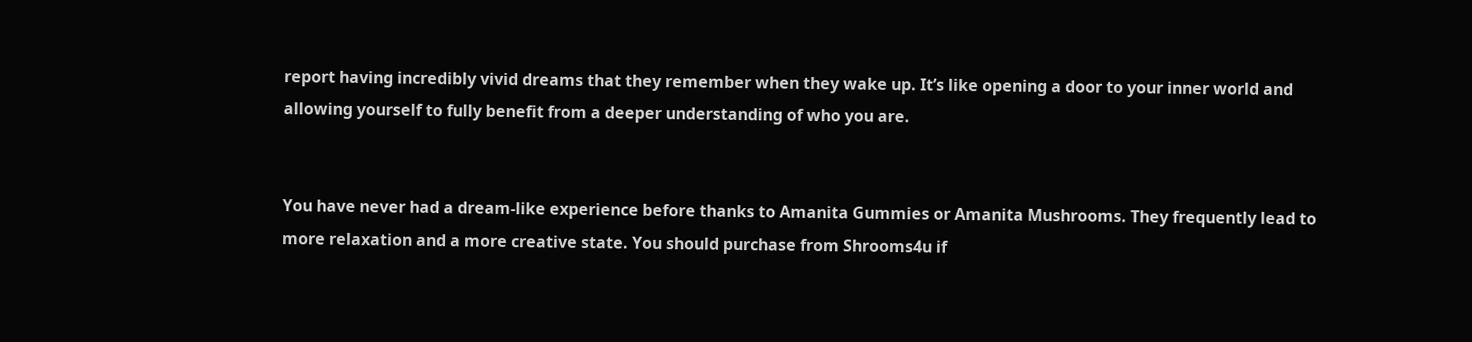report having incredibly vivid dreams that they remember when they wake up. It’s like opening a door to your inner world and allowing yourself to fully benefit from a deeper understanding of who you are.


You have never had a dream-like experience before thanks to Amanita Gummies or Amanita Mushrooms. They frequently lead to more relaxation and a more creative state. You should purchase from Shrooms4u if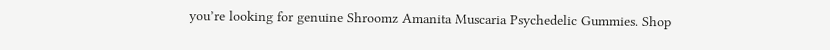you’re looking for genuine Shroomz Amanita Muscaria Psychedelic Gummies. Shop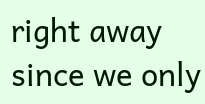right away since we only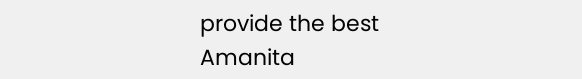provide the best Amanita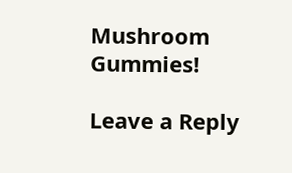Mushroom Gummies!

Leave a Reply